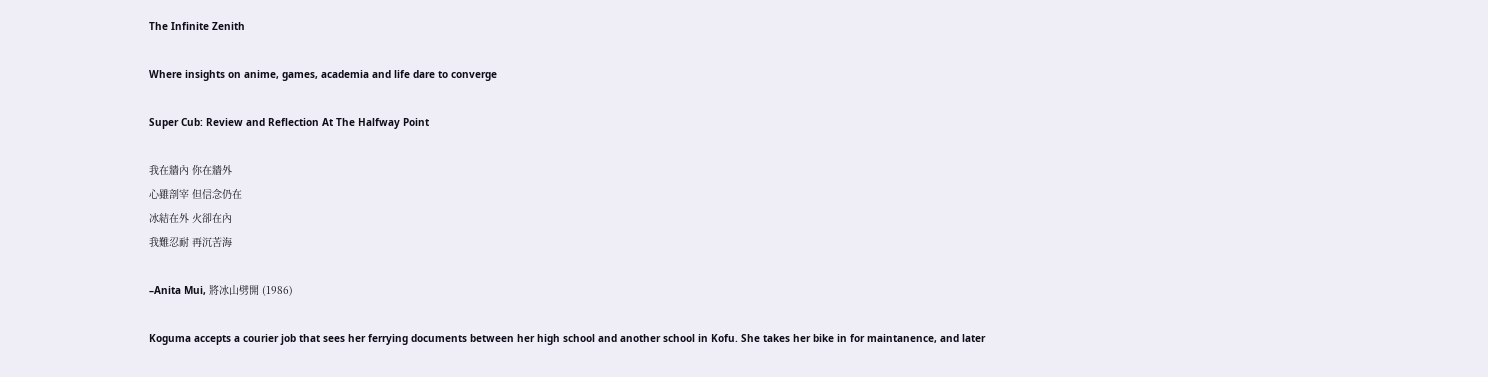The Infinite Zenith

Where insights on anime, games, academia and life dare to converge

Super Cub: Review and Reflection At The Halfway Point

我在牆內 你在牆外
心雖剖宰 但信念仍在
冰結在外 火卻在內
我難忍耐 再沉苦海

–Anita Mui, 將冰山劈開 (1986)

Koguma accepts a courier job that sees her ferrying documents between her high school and another school in Kofu. She takes her bike in for maintanence, and later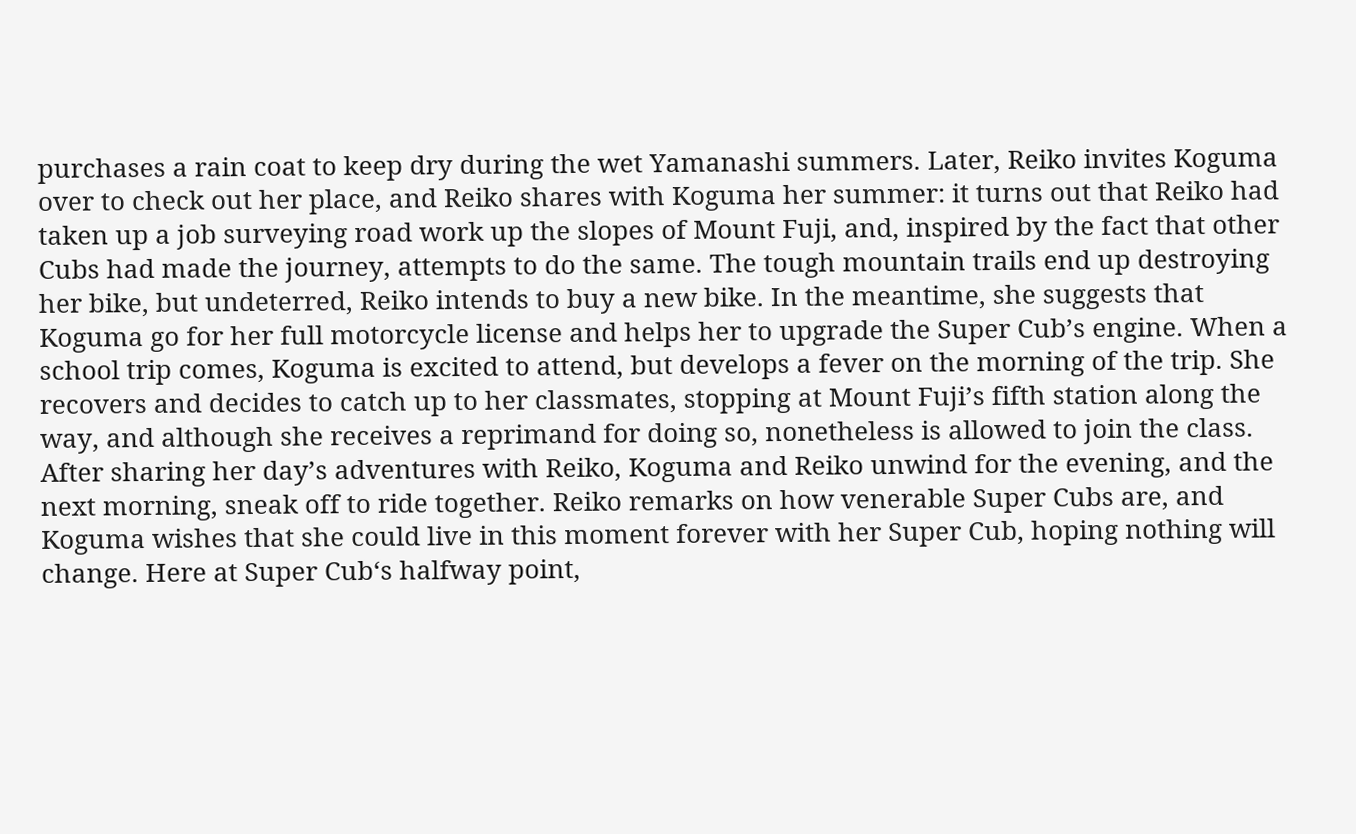purchases a rain coat to keep dry during the wet Yamanashi summers. Later, Reiko invites Koguma over to check out her place, and Reiko shares with Koguma her summer: it turns out that Reiko had taken up a job surveying road work up the slopes of Mount Fuji, and, inspired by the fact that other Cubs had made the journey, attempts to do the same. The tough mountain trails end up destroying her bike, but undeterred, Reiko intends to buy a new bike. In the meantime, she suggests that Koguma go for her full motorcycle license and helps her to upgrade the Super Cub’s engine. When a school trip comes, Koguma is excited to attend, but develops a fever on the morning of the trip. She recovers and decides to catch up to her classmates, stopping at Mount Fuji’s fifth station along the way, and although she receives a reprimand for doing so, nonetheless is allowed to join the class. After sharing her day’s adventures with Reiko, Koguma and Reiko unwind for the evening, and the next morning, sneak off to ride together. Reiko remarks on how venerable Super Cubs are, and Koguma wishes that she could live in this moment forever with her Super Cub, hoping nothing will change. Here at Super Cub‘s halfway point,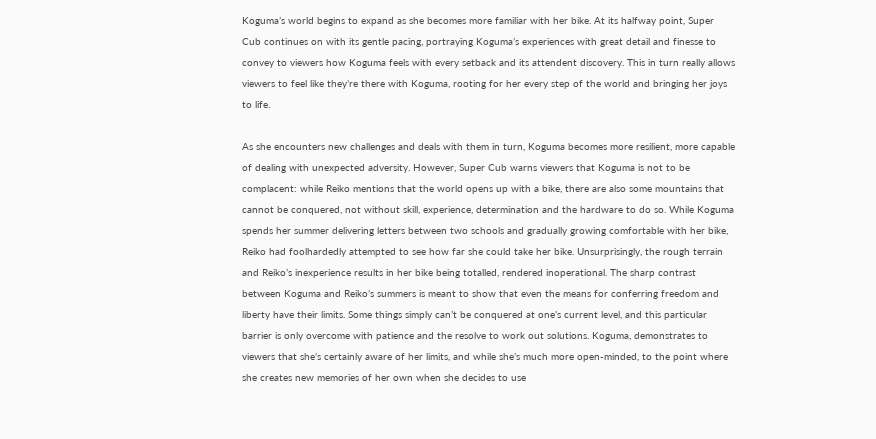Koguma’s world begins to expand as she becomes more familiar with her bike. At its halfway point, Super Cub continues on with its gentle pacing, portraying Koguma’s experiences with great detail and finesse to convey to viewers how Koguma feels with every setback and its attendent discovery. This in turn really allows viewers to feel like they’re there with Koguma, rooting for her every step of the world and bringing her joys to life.

As she encounters new challenges and deals with them in turn, Koguma becomes more resilient, more capable of dealing with unexpected adversity. However, Super Cub warns viewers that Koguma is not to be complacent: while Reiko mentions that the world opens up with a bike, there are also some mountains that cannot be conquered, not without skill, experience, determination and the hardware to do so. While Koguma spends her summer delivering letters between two schools and gradually growing comfortable with her bike, Reiko had foolhardedly attempted to see how far she could take her bike. Unsurprisingly, the rough terrain and Reiko’s inexperience results in her bike being totalled, rendered inoperational. The sharp contrast between Koguma and Reiko’s summers is meant to show that even the means for conferring freedom and liberty have their limits. Some things simply can’t be conquered at one’s current level, and this particular barrier is only overcome with patience and the resolve to work out solutions. Koguma, demonstrates to viewers that she’s certainly aware of her limits, and while she’s much more open-minded, to the point where she creates new memories of her own when she decides to use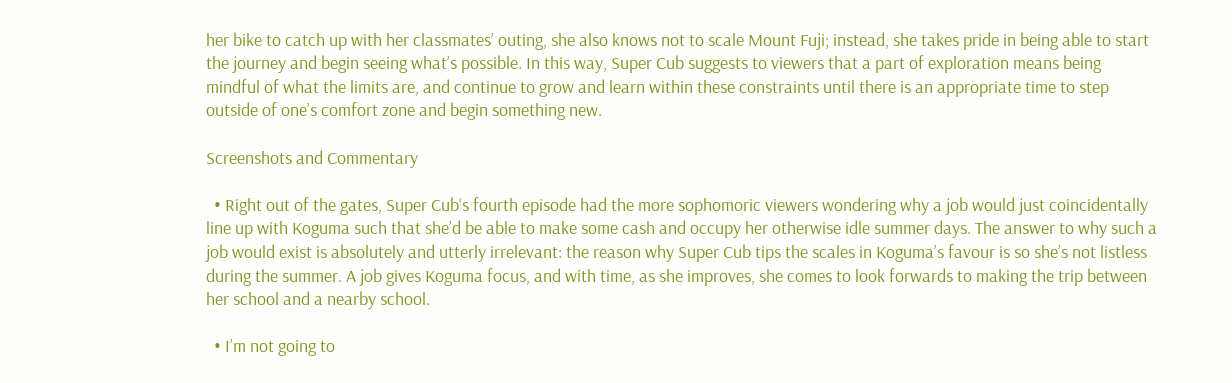her bike to catch up with her classmates’ outing, she also knows not to scale Mount Fuji; instead, she takes pride in being able to start the journey and begin seeing what’s possible. In this way, Super Cub suggests to viewers that a part of exploration means being mindful of what the limits are, and continue to grow and learn within these constraints until there is an appropriate time to step outside of one’s comfort zone and begin something new.

Screenshots and Commentary

  • Right out of the gates, Super Cub‘s fourth episode had the more sophomoric viewers wondering why a job would just coincidentally line up with Koguma such that she’d be able to make some cash and occupy her otherwise idle summer days. The answer to why such a job would exist is absolutely and utterly irrelevant: the reason why Super Cub tips the scales in Koguma’s favour is so she’s not listless during the summer. A job gives Koguma focus, and with time, as she improves, she comes to look forwards to making the trip between her school and a nearby school.

  • I’m not going to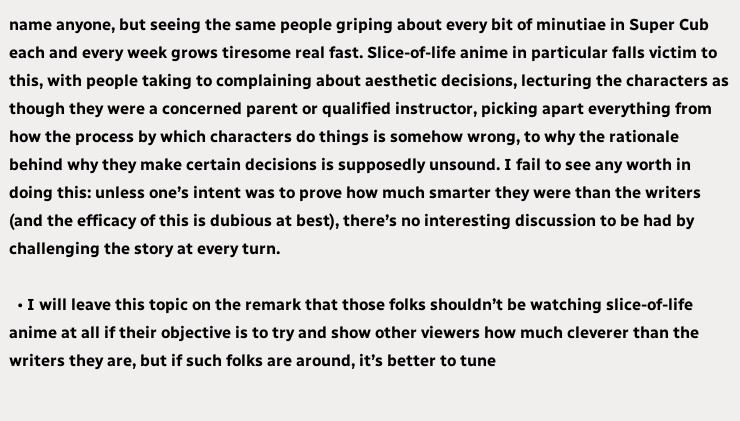name anyone, but seeing the same people griping about every bit of minutiae in Super Cub each and every week grows tiresome real fast. Slice-of-life anime in particular falls victim to this, with people taking to complaining about aesthetic decisions, lecturing the characters as though they were a concerned parent or qualified instructor, picking apart everything from how the process by which characters do things is somehow wrong, to why the rationale behind why they make certain decisions is supposedly unsound. I fail to see any worth in doing this: unless one’s intent was to prove how much smarter they were than the writers (and the efficacy of this is dubious at best), there’s no interesting discussion to be had by challenging the story at every turn.

  • I will leave this topic on the remark that those folks shouldn’t be watching slice-of-life anime at all if their objective is to try and show other viewers how much cleverer than the writers they are, but if such folks are around, it’s better to tune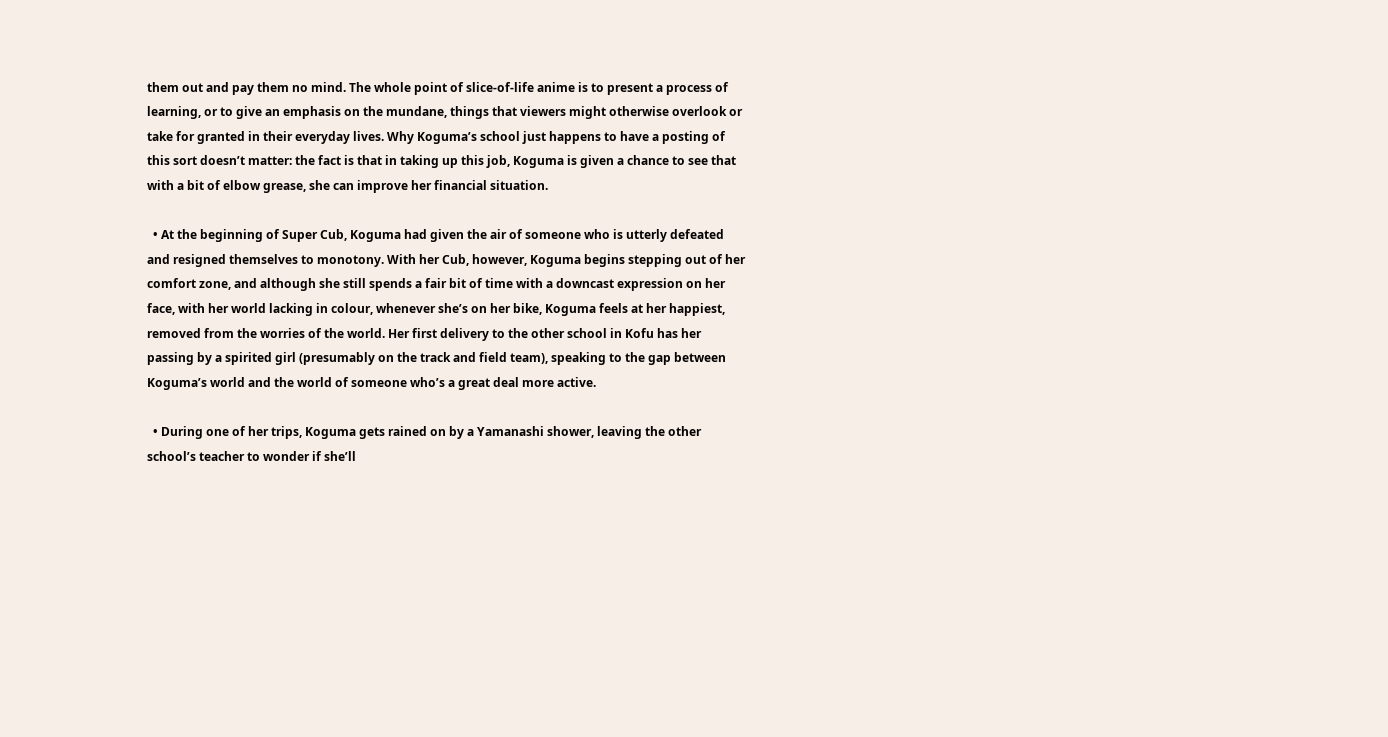them out and pay them no mind. The whole point of slice-of-life anime is to present a process of learning, or to give an emphasis on the mundane, things that viewers might otherwise overlook or take for granted in their everyday lives. Why Koguma’s school just happens to have a posting of this sort doesn’t matter: the fact is that in taking up this job, Koguma is given a chance to see that with a bit of elbow grease, she can improve her financial situation.

  • At the beginning of Super Cub, Koguma had given the air of someone who is utterly defeated and resigned themselves to monotony. With her Cub, however, Koguma begins stepping out of her comfort zone, and although she still spends a fair bit of time with a downcast expression on her face, with her world lacking in colour, whenever she’s on her bike, Koguma feels at her happiest, removed from the worries of the world. Her first delivery to the other school in Kofu has her passing by a spirited girl (presumably on the track and field team), speaking to the gap between Koguma’s world and the world of someone who’s a great deal more active.

  • During one of her trips, Koguma gets rained on by a Yamanashi shower, leaving the other school’s teacher to wonder if she’ll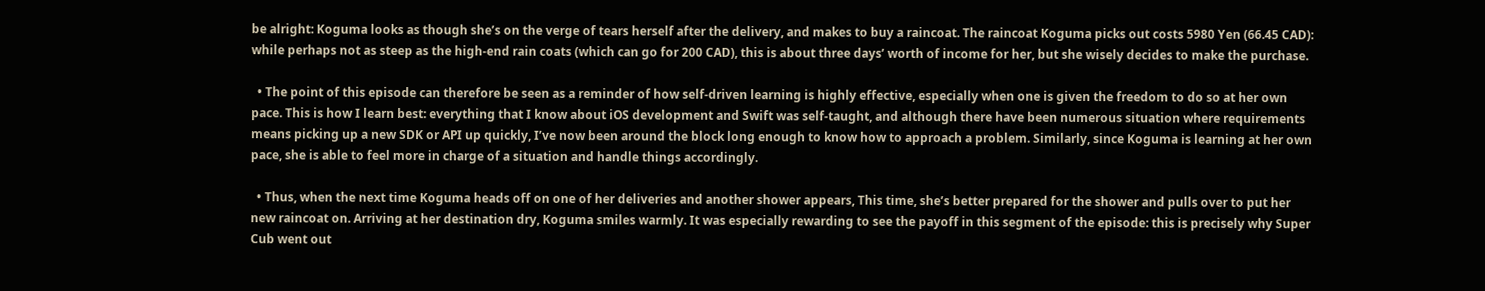be alright: Koguma looks as though she’s on the verge of tears herself after the delivery, and makes to buy a raincoat. The raincoat Koguma picks out costs 5980 Yen (66.45 CAD): while perhaps not as steep as the high-end rain coats (which can go for 200 CAD), this is about three days’ worth of income for her, but she wisely decides to make the purchase.

  • The point of this episode can therefore be seen as a reminder of how self-driven learning is highly effective, especially when one is given the freedom to do so at her own pace. This is how I learn best: everything that I know about iOS development and Swift was self-taught, and although there have been numerous situation where requirements means picking up a new SDK or API up quickly, I’ve now been around the block long enough to know how to approach a problem. Similarly, since Koguma is learning at her own pace, she is able to feel more in charge of a situation and handle things accordingly.

  • Thus, when the next time Koguma heads off on one of her deliveries and another shower appears, This time, she’s better prepared for the shower and pulls over to put her new raincoat on. Arriving at her destination dry, Koguma smiles warmly. It was especially rewarding to see the payoff in this segment of the episode: this is precisely why Super Cub went out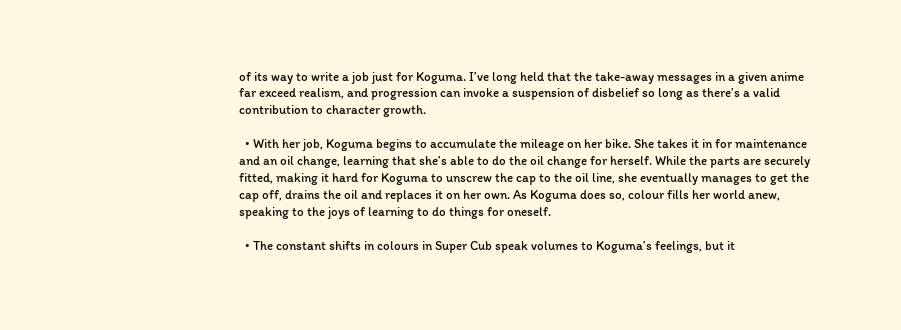of its way to write a job just for Koguma. I’ve long held that the take-away messages in a given anime far exceed realism, and progression can invoke a suspension of disbelief so long as there’s a valid contribution to character growth.

  • With her job, Koguma begins to accumulate the mileage on her bike. She takes it in for maintenance and an oil change, learning that she’s able to do the oil change for herself. While the parts are securely fitted, making it hard for Koguma to unscrew the cap to the oil line, she eventually manages to get the cap off, drains the oil and replaces it on her own. As Koguma does so, colour fills her world anew, speaking to the joys of learning to do things for oneself.

  • The constant shifts in colours in Super Cub speak volumes to Koguma’s feelings, but it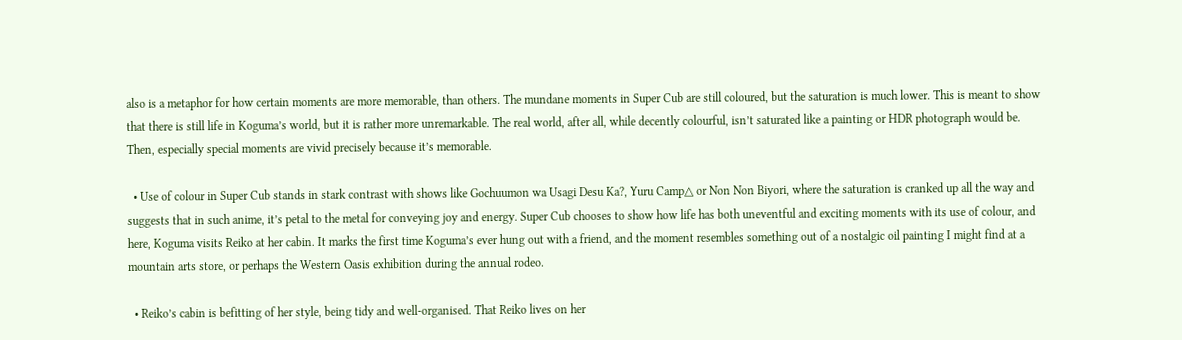also is a metaphor for how certain moments are more memorable, than others. The mundane moments in Super Cub are still coloured, but the saturation is much lower. This is meant to show that there is still life in Koguma’s world, but it is rather more unremarkable. The real world, after all, while decently colourful, isn’t saturated like a painting or HDR photograph would be. Then, especially special moments are vivid precisely because it’s memorable.

  • Use of colour in Super Cub stands in stark contrast with shows like Gochuumon wa Usagi Desu Ka?, Yuru Camp△ or Non Non Biyori, where the saturation is cranked up all the way and suggests that in such anime, it’s petal to the metal for conveying joy and energy. Super Cub chooses to show how life has both uneventful and exciting moments with its use of colour, and here, Koguma visits Reiko at her cabin. It marks the first time Koguma’s ever hung out with a friend, and the moment resembles something out of a nostalgic oil painting I might find at a mountain arts store, or perhaps the Western Oasis exhibition during the annual rodeo.

  • Reiko’s cabin is befitting of her style, being tidy and well-organised. That Reiko lives on her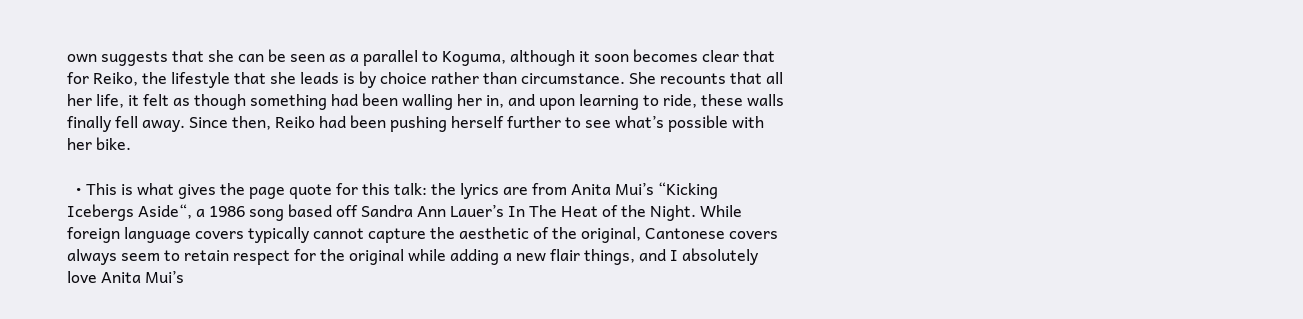own suggests that she can be seen as a parallel to Koguma, although it soon becomes clear that for Reiko, the lifestyle that she leads is by choice rather than circumstance. She recounts that all her life, it felt as though something had been walling her in, and upon learning to ride, these walls finally fell away. Since then, Reiko had been pushing herself further to see what’s possible with her bike.

  • This is what gives the page quote for this talk: the lyrics are from Anita Mui’s “Kicking Icebergs Aside“, a 1986 song based off Sandra Ann Lauer’s In The Heat of the Night. While foreign language covers typically cannot capture the aesthetic of the original, Cantonese covers always seem to retain respect for the original while adding a new flair things, and I absolutely love Anita Mui’s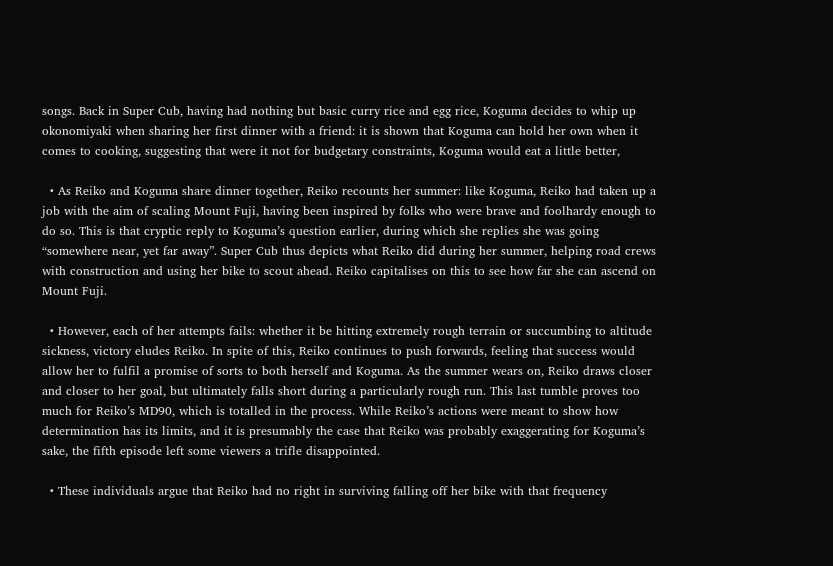songs. Back in Super Cub, having had nothing but basic curry rice and egg rice, Koguma decides to whip up okonomiyaki when sharing her first dinner with a friend: it is shown that Koguma can hold her own when it comes to cooking, suggesting that were it not for budgetary constraints, Koguma would eat a little better,

  • As Reiko and Koguma share dinner together, Reiko recounts her summer: like Koguma, Reiko had taken up a job with the aim of scaling Mount Fuji, having been inspired by folks who were brave and foolhardy enough to do so. This is that cryptic reply to Koguma’s question earlier, during which she replies she was going “somewhere near, yet far away”. Super Cub thus depicts what Reiko did during her summer, helping road crews with construction and using her bike to scout ahead. Reiko capitalises on this to see how far she can ascend on Mount Fuji.

  • However, each of her attempts fails: whether it be hitting extremely rough terrain or succumbing to altitude sickness, victory eludes Reiko. In spite of this, Reiko continues to push forwards, feeling that success would allow her to fulfil a promise of sorts to both herself and Koguma. As the summer wears on, Reiko draws closer and closer to her goal, but ultimately falls short during a particularly rough run. This last tumble proves too much for Reiko’s MD90, which is totalled in the process. While Reiko’s actions were meant to show how determination has its limits, and it is presumably the case that Reiko was probably exaggerating for Koguma’s sake, the fifth episode left some viewers a trifle disappointed.

  • These individuals argue that Reiko had no right in surviving falling off her bike with that frequency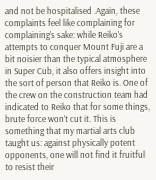and not be hospitalised .Again, these complaints feel like complaining for complaining’s sake: while Reiko’s attempts to conquer Mount Fuji are a bit noisier than the typical atmosphere in Super Cub, it also offers insight into the sort of person that Reiko is. One of the crew on the construction team had indicated to Reiko that for some things, brute force won’t cut it. This is something that my martial arts club taught us: against physically potent opponents, one will not find it fruitful to resist their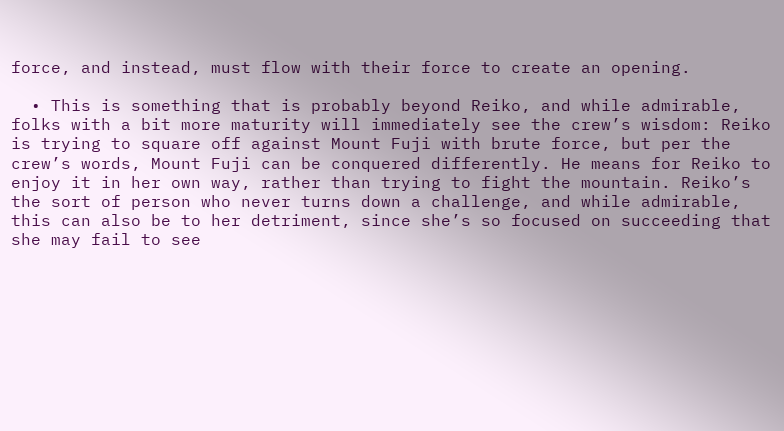force, and instead, must flow with their force to create an opening.

  • This is something that is probably beyond Reiko, and while admirable, folks with a bit more maturity will immediately see the crew’s wisdom: Reiko is trying to square off against Mount Fuji with brute force, but per the crew’s words, Mount Fuji can be conquered differently. He means for Reiko to enjoy it in her own way, rather than trying to fight the mountain. Reiko’s the sort of person who never turns down a challenge, and while admirable, this can also be to her detriment, since she’s so focused on succeeding that she may fail to see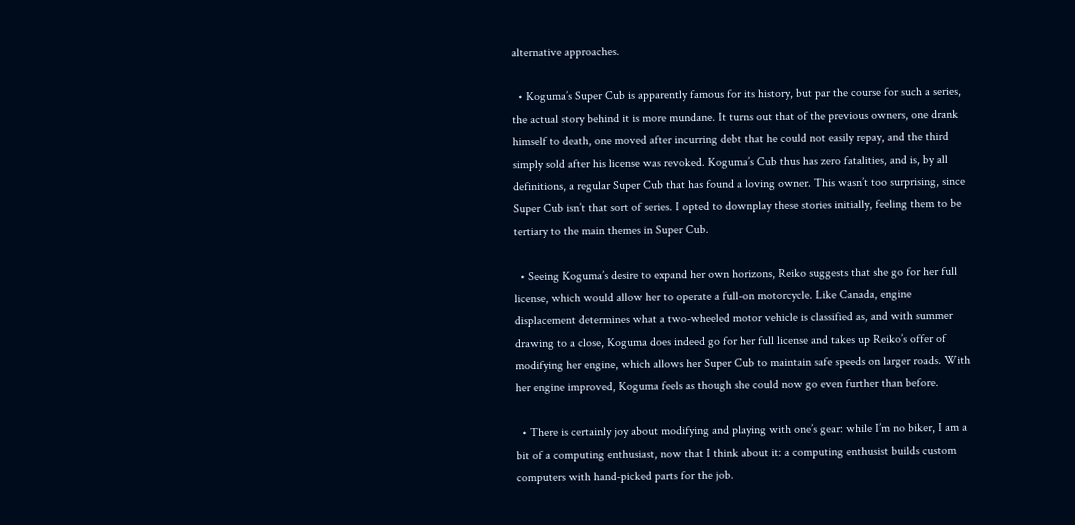alternative approaches.

  • Koguma’s Super Cub is apparently famous for its history, but par the course for such a series, the actual story behind it is more mundane. It turns out that of the previous owners, one drank himself to death, one moved after incurring debt that he could not easily repay, and the third simply sold after his license was revoked. Koguma’s Cub thus has zero fatalities, and is, by all definitions, a regular Super Cub that has found a loving owner. This wasn’t too surprising, since Super Cub isn’t that sort of series. I opted to downplay these stories initially, feeling them to be tertiary to the main themes in Super Cub.

  • Seeing Koguma’s desire to expand her own horizons, Reiko suggests that she go for her full license, which would allow her to operate a full-on motorcycle. Like Canada, engine displacement determines what a two-wheeled motor vehicle is classified as, and with summer drawing to a close, Koguma does indeed go for her full license and takes up Reiko’s offer of modifying her engine, which allows her Super Cub to maintain safe speeds on larger roads. With her engine improved, Koguma feels as though she could now go even further than before.

  • There is certainly joy about modifying and playing with one’s gear: while I’m no biker, I am a bit of a computing enthusiast, now that I think about it: a computing enthusist builds custom computers with hand-picked parts for the job.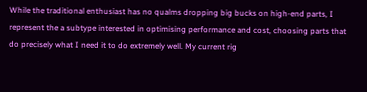While the traditional enthusiast has no qualms dropping big bucks on high-end parts, I represent the a subtype interested in optimising performance and cost, choosing parts that do precisely what I need it to do extremely well. My current rig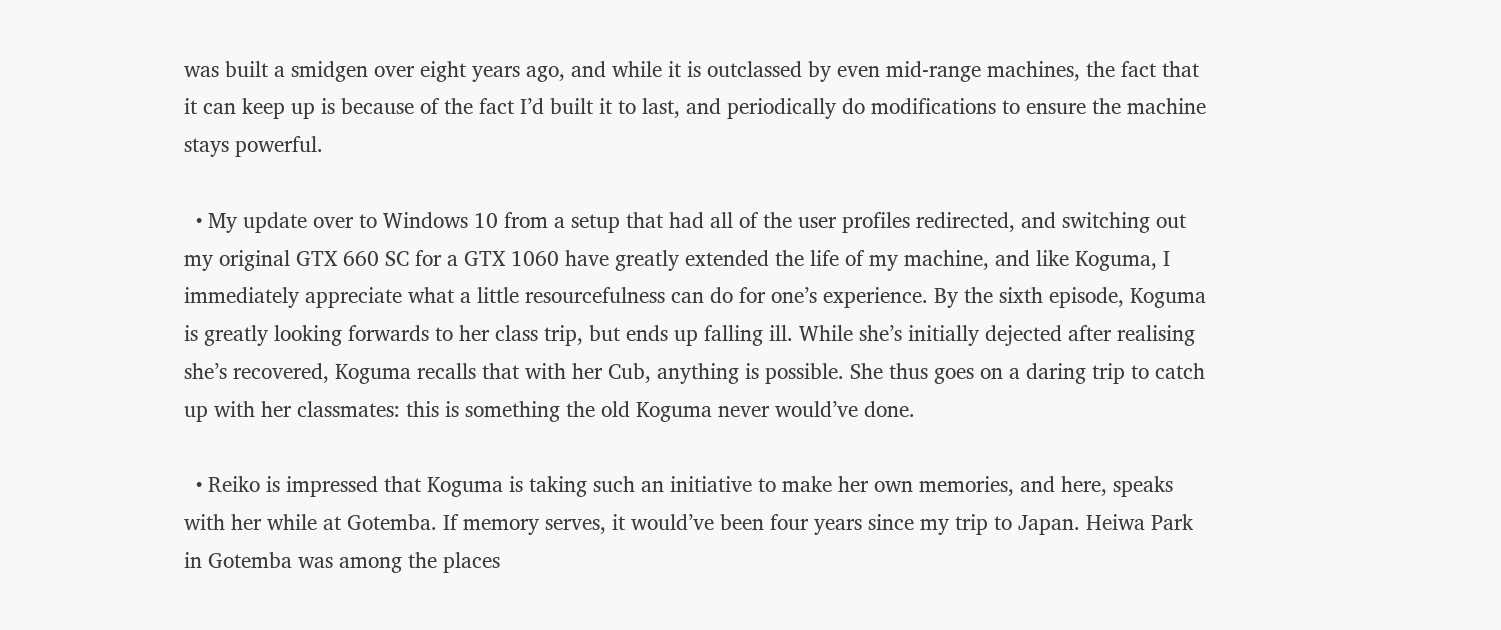was built a smidgen over eight years ago, and while it is outclassed by even mid-range machines, the fact that it can keep up is because of the fact I’d built it to last, and periodically do modifications to ensure the machine stays powerful.

  • My update over to Windows 10 from a setup that had all of the user profiles redirected, and switching out my original GTX 660 SC for a GTX 1060 have greatly extended the life of my machine, and like Koguma, I immediately appreciate what a little resourcefulness can do for one’s experience. By the sixth episode, Koguma is greatly looking forwards to her class trip, but ends up falling ill. While she’s initially dejected after realising she’s recovered, Koguma recalls that with her Cub, anything is possible. She thus goes on a daring trip to catch up with her classmates: this is something the old Koguma never would’ve done.

  • Reiko is impressed that Koguma is taking such an initiative to make her own memories, and here, speaks with her while at Gotemba. If memory serves, it would’ve been four years since my trip to Japan. Heiwa Park in Gotemba was among the places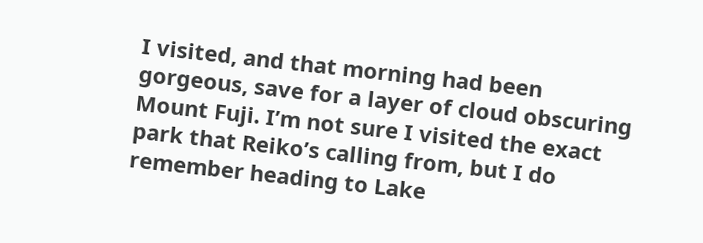I visited, and that morning had been gorgeous, save for a layer of cloud obscuring Mount Fuji. I’m not sure I visited the exact park that Reiko’s calling from, but I do remember heading to Lake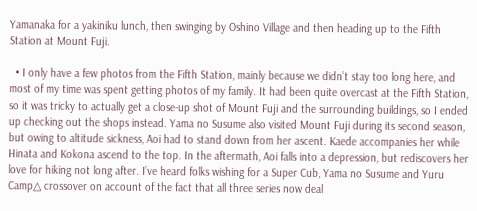Yamanaka for a yakiniku lunch, then swinging by Oshino Village and then heading up to the Fifth Station at Mount Fuji.

  • I only have a few photos from the Fifth Station, mainly because we didn’t stay too long here, and most of my time was spent getting photos of my family. It had been quite overcast at the Fifth Station, so it was tricky to actually get a close-up shot of Mount Fuji and the surrounding buildings, so I ended up checking out the shops instead. Yama no Susume also visited Mount Fuji during its second season, but owing to altitude sickness, Aoi had to stand down from her ascent. Kaede accompanies her while Hinata and Kokona ascend to the top. In the aftermath, Aoi falls into a depression, but rediscovers her love for hiking not long after. I’ve heard folks wishing for a Super Cub, Yama no Susume and Yuru Camp△ crossover on account of the fact that all three series now deal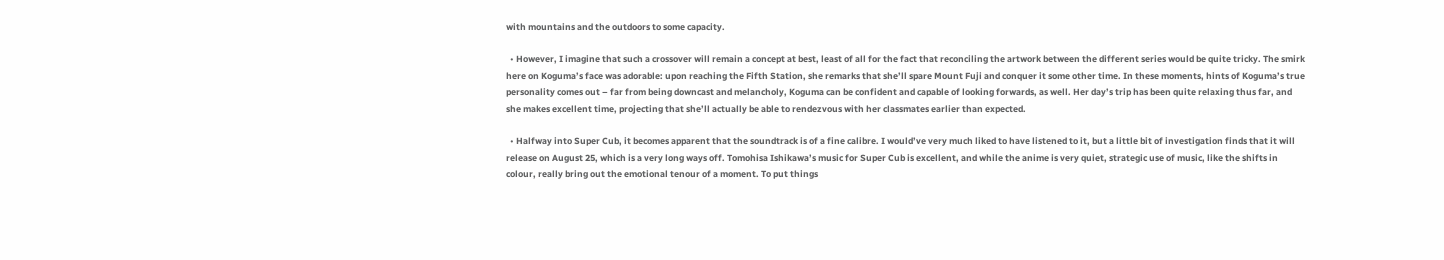with mountains and the outdoors to some capacity.

  • However, I imagine that such a crossover will remain a concept at best, least of all for the fact that reconciling the artwork between the different series would be quite tricky. The smirk here on Koguma’s face was adorable: upon reaching the Fifth Station, she remarks that she’ll spare Mount Fuji and conquer it some other time. In these moments, hints of Koguma’s true personality comes out – far from being downcast and melancholy, Koguma can be confident and capable of looking forwards, as well. Her day’s trip has been quite relaxing thus far, and she makes excellent time, projecting that she’ll actually be able to rendezvous with her classmates earlier than expected.

  • Halfway into Super Cub, it becomes apparent that the soundtrack is of a fine calibre. I would’ve very much liked to have listened to it, but a little bit of investigation finds that it will release on August 25, which is a very long ways off. Tomohisa Ishikawa’s music for Super Cub is excellent, and while the anime is very quiet, strategic use of music, like the shifts in colour, really bring out the emotional tenour of a moment. To put things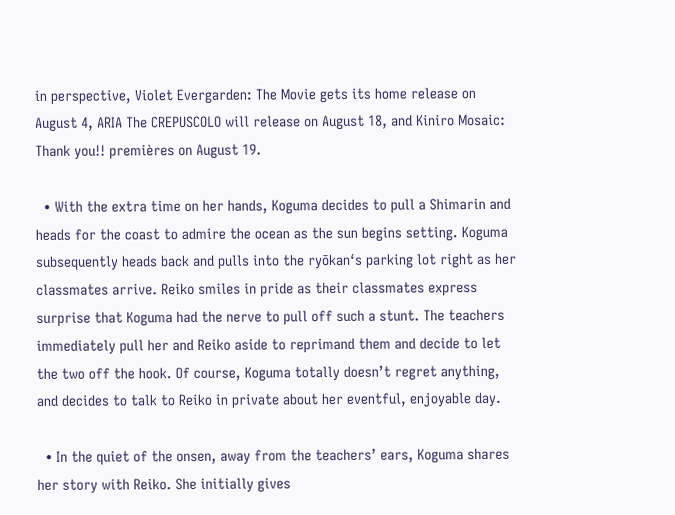in perspective, Violet Evergarden: The Movie gets its home release on August 4, ARIA The CREPUSCOLO will release on August 18, and Kiniro Mosaic: Thank you!! premières on August 19.

  • With the extra time on her hands, Koguma decides to pull a Shimarin and heads for the coast to admire the ocean as the sun begins setting. Koguma subsequently heads back and pulls into the ryōkan‘s parking lot right as her classmates arrive. Reiko smiles in pride as their classmates express surprise that Koguma had the nerve to pull off such a stunt. The teachers immediately pull her and Reiko aside to reprimand them and decide to let the two off the hook. Of course, Koguma totally doesn’t regret anything, and decides to talk to Reiko in private about her eventful, enjoyable day.

  • In the quiet of the onsen, away from the teachers’ ears, Koguma shares her story with Reiko. She initially gives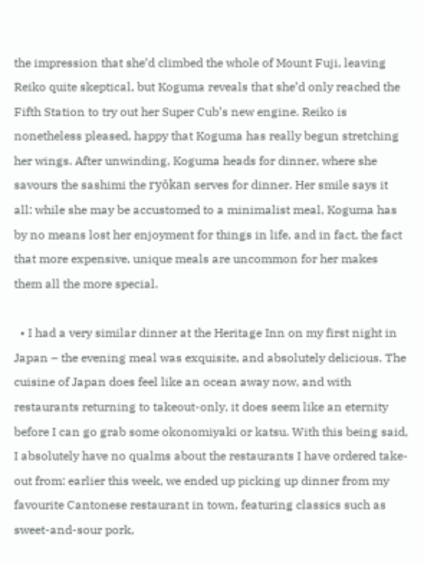the impression that she’d climbed the whole of Mount Fuji, leaving Reiko quite skeptical, but Koguma reveals that she’d only reached the Fifth Station to try out her Super Cub’s new engine. Reiko is nonetheless pleased, happy that Koguma has really begun stretching her wings. After unwinding, Koguma heads for dinner, where she savours the sashimi the ryōkan serves for dinner. Her smile says it all: while she may be accustomed to a minimalist meal, Koguma has by no means lost her enjoyment for things in life, and in fact, the fact that more expensive, unique meals are uncommon for her makes them all the more special.

  • I had a very similar dinner at the Heritage Inn on my first night in Japan – the evening meal was exquisite, and absolutely delicious. The cuisine of Japan does feel like an ocean away now, and with restaurants returning to takeout-only, it does seem like an eternity before I can go grab some okonomiyaki or katsu. With this being said, I absolutely have no qualms about the restaurants I have ordered take-out from: earlier this week, we ended up picking up dinner from my favourite Cantonese restaurant in town, featuring classics such as sweet-and-sour pork,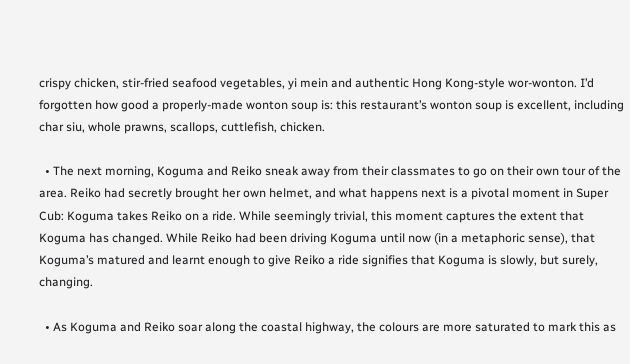crispy chicken, stir-fried seafood vegetables, yi mein and authentic Hong Kong-style wor-wonton. I’d forgotten how good a properly-made wonton soup is: this restaurant’s wonton soup is excellent, including char siu, whole prawns, scallops, cuttlefish, chicken.

  • The next morning, Koguma and Reiko sneak away from their classmates to go on their own tour of the area. Reiko had secretly brought her own helmet, and what happens next is a pivotal moment in Super Cub: Koguma takes Reiko on a ride. While seemingly trivial, this moment captures the extent that Koguma has changed. While Reiko had been driving Koguma until now (in a metaphoric sense), that Koguma’s matured and learnt enough to give Reiko a ride signifies that Koguma is slowly, but surely, changing.

  • As Koguma and Reiko soar along the coastal highway, the colours are more saturated to mark this as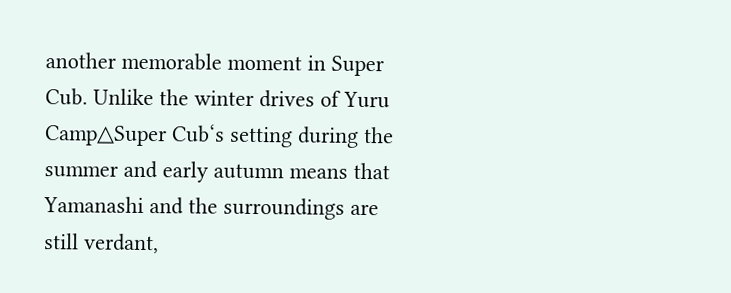another memorable moment in Super Cub. Unlike the winter drives of Yuru Camp△Super Cub‘s setting during the summer and early autumn means that Yamanashi and the surroundings are still verdant,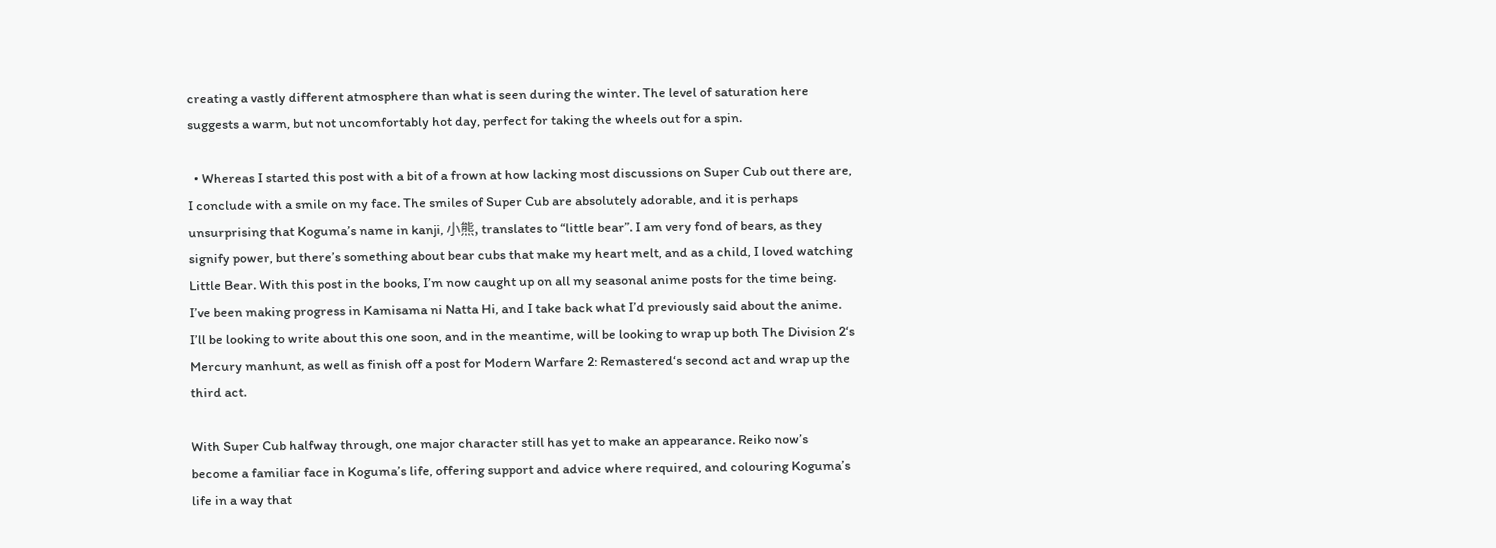creating a vastly different atmosphere than what is seen during the winter. The level of saturation here suggests a warm, but not uncomfortably hot day, perfect for taking the wheels out for a spin.

  • Whereas I started this post with a bit of a frown at how lacking most discussions on Super Cub out there are, I conclude with a smile on my face. The smiles of Super Cub are absolutely adorable, and it is perhaps unsurprising that Koguma’s name in kanji, 小熊, translates to “little bear”. I am very fond of bears, as they signify power, but there’s something about bear cubs that make my heart melt, and as a child, I loved watching Little Bear. With this post in the books, I’m now caught up on all my seasonal anime posts for the time being. I’ve been making progress in Kamisama ni Natta Hi, and I take back what I’d previously said about the anime. I’ll be looking to write about this one soon, and in the meantime, will be looking to wrap up both The Division 2‘s Mercury manhunt, as well as finish off a post for Modern Warfare 2: Remastered‘s second act and wrap up the third act.

With Super Cub halfway through, one major character still has yet to make an appearance. Reiko now’s become a familiar face in Koguma’s life, offering support and advice where required, and colouring Koguma’s life in a way that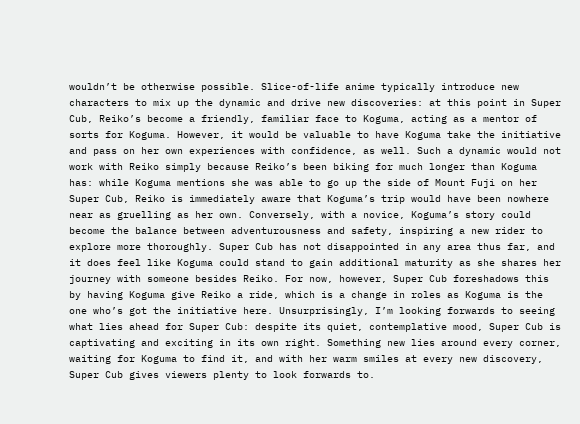wouldn’t be otherwise possible. Slice-of-life anime typically introduce new characters to mix up the dynamic and drive new discoveries: at this point in Super Cub, Reiko’s become a friendly, familiar face to Koguma, acting as a mentor of sorts for Koguma. However, it would be valuable to have Koguma take the initiative and pass on her own experiences with confidence, as well. Such a dynamic would not work with Reiko simply because Reiko’s been biking for much longer than Koguma has: while Koguma mentions she was able to go up the side of Mount Fuji on her Super Cub, Reiko is immediately aware that Koguma’s trip would have been nowhere near as gruelling as her own. Conversely, with a novice, Koguma’s story could become the balance between adventurousness and safety, inspiring a new rider to explore more thoroughly. Super Cub has not disappointed in any area thus far, and it does feel like Koguma could stand to gain additional maturity as she shares her journey with someone besides Reiko. For now, however, Super Cub foreshadows this by having Koguma give Reiko a ride, which is a change in roles as Koguma is the one who’s got the initiative here. Unsurprisingly, I’m looking forwards to seeing what lies ahead for Super Cub: despite its quiet, contemplative mood, Super Cub is captivating and exciting in its own right. Something new lies around every corner, waiting for Koguma to find it, and with her warm smiles at every new discovery, Super Cub gives viewers plenty to look forwards to.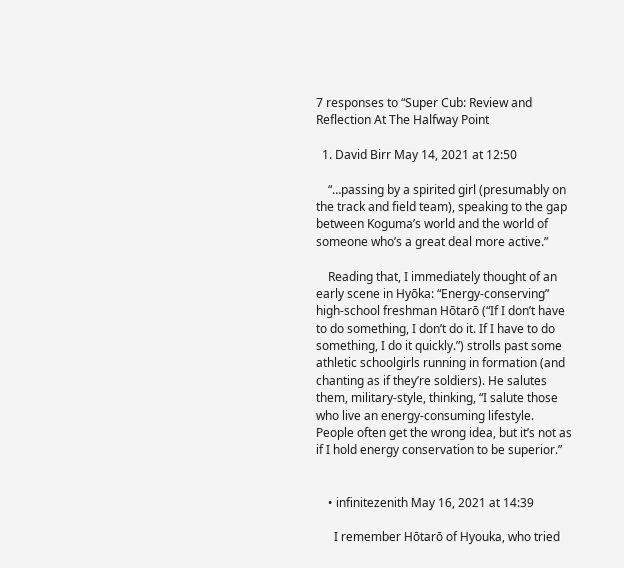7 responses to “Super Cub: Review and Reflection At The Halfway Point

  1. David Birr May 14, 2021 at 12:50

    “…passing by a spirited girl (presumably on the track and field team), speaking to the gap between Koguma’s world and the world of someone who’s a great deal more active.”

    Reading that, I immediately thought of an early scene in Hyōka: “Energy-conserving” high-school freshman Hōtarō (“If I don’t have to do something, I don’t do it. If I have to do something, I do it quickly.”) strolls past some athletic schoolgirls running in formation (and chanting as if they’re soldiers). He salutes them, military-style, thinking, “I salute those who live an energy-consuming lifestyle. People often get the wrong idea, but it’s not as if I hold energy conservation to be superior.”


    • infinitezenith May 16, 2021 at 14:39

      I remember Hōtarō of Hyouka, who tried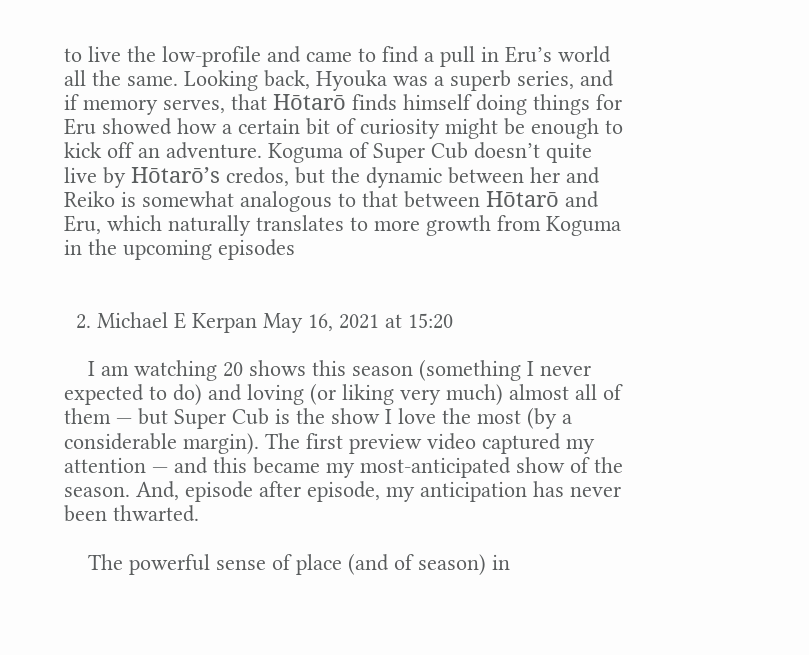to live the low-profile and came to find a pull in Eru’s world all the same. Looking back, Hyouka was a superb series, and if memory serves, that Hōtarō finds himself doing things for Eru showed how a certain bit of curiosity might be enough to kick off an adventure. Koguma of Super Cub doesn’t quite live by Hōtarō’s credos, but the dynamic between her and Reiko is somewhat analogous to that between Hōtarō and Eru, which naturally translates to more growth from Koguma in the upcoming episodes


  2. Michael E Kerpan May 16, 2021 at 15:20

    I am watching 20 shows this season (something I never expected to do) and loving (or liking very much) almost all of them — but Super Cub is the show I love the most (by a considerable margin). The first preview video captured my attention — and this became my most-anticipated show of the season. And, episode after episode, my anticipation has never been thwarted.

    The powerful sense of place (and of season) in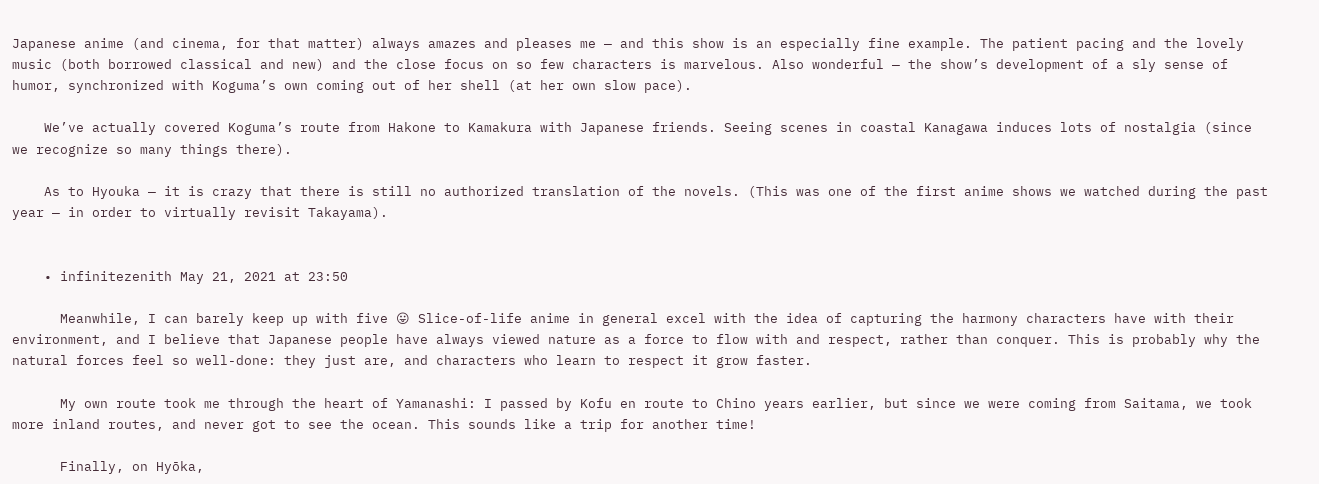Japanese anime (and cinema, for that matter) always amazes and pleases me — and this show is an especially fine example. The patient pacing and the lovely music (both borrowed classical and new) and the close focus on so few characters is marvelous. Also wonderful — the show’s development of a sly sense of humor, synchronized with Koguma’s own coming out of her shell (at her own slow pace).

    We’ve actually covered Koguma’s route from Hakone to Kamakura with Japanese friends. Seeing scenes in coastal Kanagawa induces lots of nostalgia (since we recognize so many things there).

    As to Hyouka — it is crazy that there is still no authorized translation of the novels. (This was one of the first anime shows we watched during the past year — in order to virtually revisit Takayama).


    • infinitezenith May 21, 2021 at 23:50

      Meanwhile, I can barely keep up with five 😛 Slice-of-life anime in general excel with the idea of capturing the harmony characters have with their environment, and I believe that Japanese people have always viewed nature as a force to flow with and respect, rather than conquer. This is probably why the natural forces feel so well-done: they just are, and characters who learn to respect it grow faster.

      My own route took me through the heart of Yamanashi: I passed by Kofu en route to Chino years earlier, but since we were coming from Saitama, we took more inland routes, and never got to see the ocean. This sounds like a trip for another time!

      Finally, on Hyōka,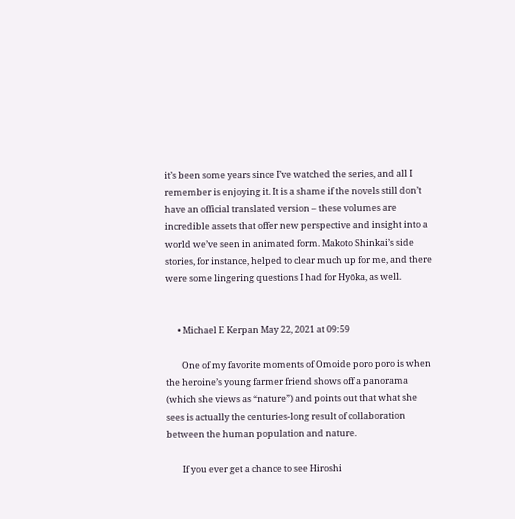it’s been some years since I’ve watched the series, and all I remember is enjoying it. It is a shame if the novels still don’t have an official translated version – these volumes are incredible assets that offer new perspective and insight into a world we’ve seen in animated form. Makoto Shinkai’s side stories, for instance, helped to clear much up for me, and there were some lingering questions I had for Hyōka, as well.


      • Michael E Kerpan May 22, 2021 at 09:59

        One of my favorite moments of Omoide poro poro is when the heroine’s young farmer friend shows off a panorama (which she views as “nature”) and points out that what she sees is actually the centuries-long result of collaboration between the human population and nature.

        If you ever get a chance to see Hiroshi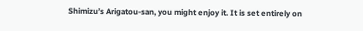Shimizu’s Arigatou-san, you might enjoy it. It is set entirely on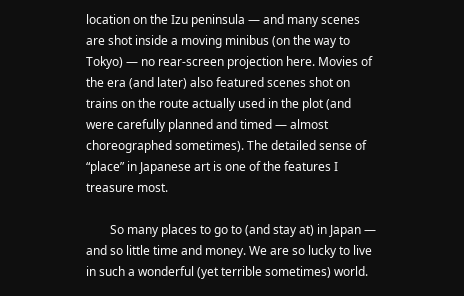location on the Izu peninsula — and many scenes are shot inside a moving minibus (on the way to Tokyo) — no rear-screen projection here. Movies of the era (and later) also featured scenes shot on trains on the route actually used in the plot (and were carefully planned and timed — almost choreographed sometimes). The detailed sense of “place” in Japanese art is one of the features I treasure most.

        So many places to go to (and stay at) in Japan — and so little time and money. We are so lucky to live in such a wonderful (yet terrible sometimes) world.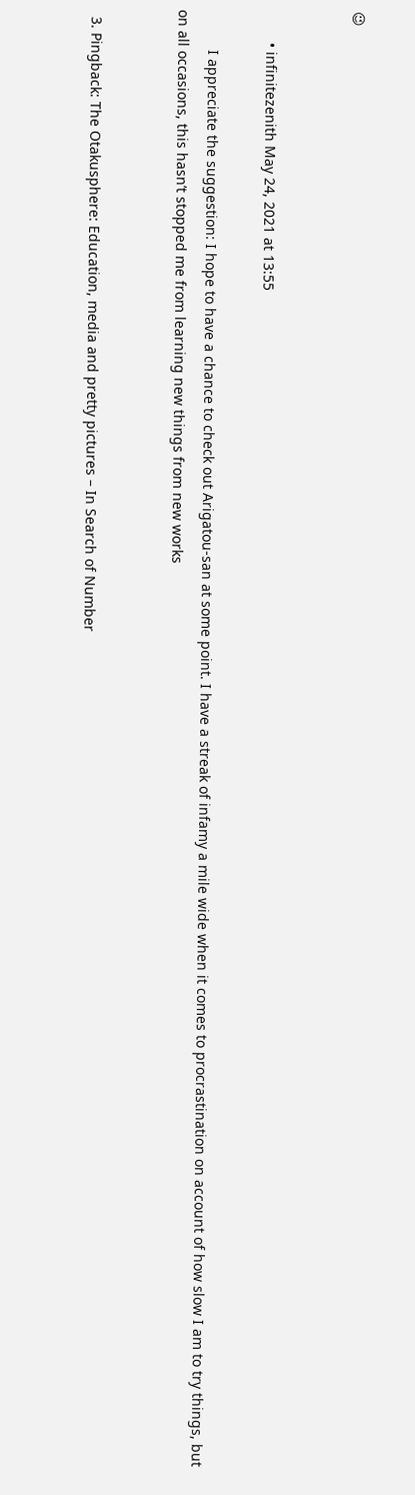😉


        • infinitezenith May 24, 2021 at 13:55

          I appreciate the suggestion: I hope to have a chance to check out Arigatou-san at some point. I have a streak of infamy a mile wide when it comes to procrastination on account of how slow I am to try things, but on all occasions, this hasn’t stopped me from learning new things from new works


  3. Pingback: The Otakusphere: Education, media and pretty pictures – In Search of Number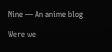Nine — An anime blog

Were we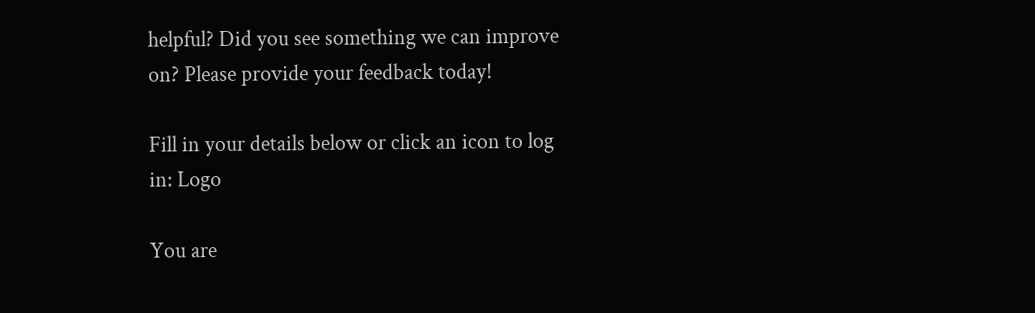helpful? Did you see something we can improve on? Please provide your feedback today!

Fill in your details below or click an icon to log in: Logo

You are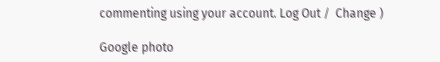commenting using your account. Log Out /  Change )

Google photo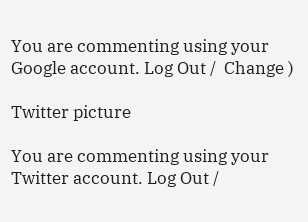You are commenting using your Google account. Log Out /  Change )

Twitter picture

You are commenting using your Twitter account. Log Out /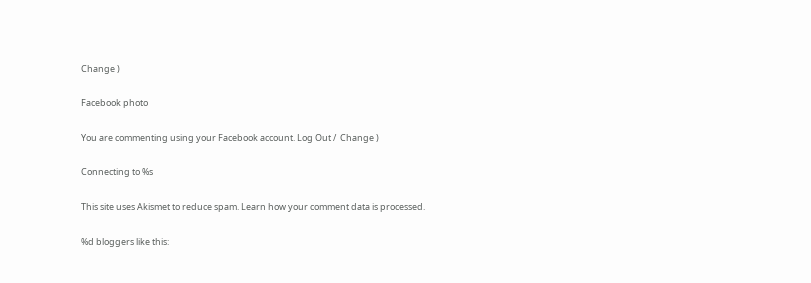Change )

Facebook photo

You are commenting using your Facebook account. Log Out /  Change )

Connecting to %s

This site uses Akismet to reduce spam. Learn how your comment data is processed.

%d bloggers like this: